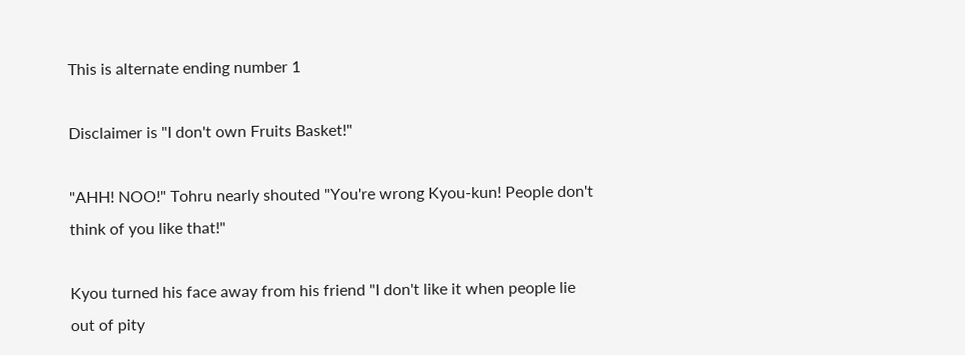This is alternate ending number 1

Disclaimer is "I don't own Fruits Basket!"

"AHH! NOO!" Tohru nearly shouted "You're wrong Kyou-kun! People don't think of you like that!"

Kyou turned his face away from his friend "I don't like it when people lie out of pity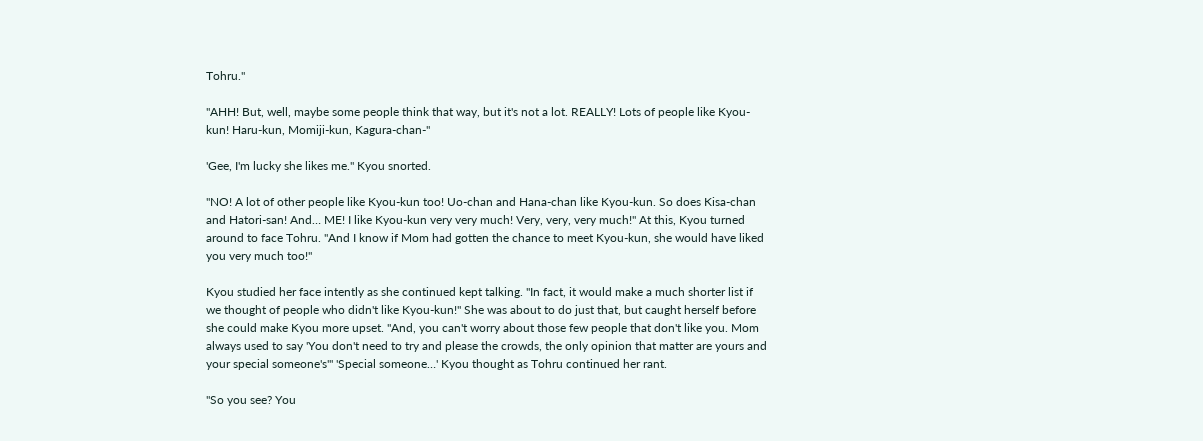Tohru."

"AHH! But, well, maybe some people think that way, but it's not a lot. REALLY! Lots of people like Kyou-kun! Haru-kun, Momiji-kun, Kagura-chan-"

'Gee, I'm lucky she likes me." Kyou snorted.

"NO! A lot of other people like Kyou-kun too! Uo-chan and Hana-chan like Kyou-kun. So does Kisa-chan and Hatori-san! And… ME! I like Kyou-kun very very much! Very, very, very much!" At this, Kyou turned around to face Tohru. "And I know if Mom had gotten the chance to meet Kyou-kun, she would have liked you very much too!"

Kyou studied her face intently as she continued kept talking. "In fact, it would make a much shorter list if we thought of people who didn't like Kyou-kun!" She was about to do just that, but caught herself before she could make Kyou more upset. "And, you can't worry about those few people that don't like you. Mom always used to say 'You don't need to try and please the crowds, the only opinion that matter are yours and your special someone's'" 'Special someone…' Kyou thought as Tohru continued her rant.

"So you see? You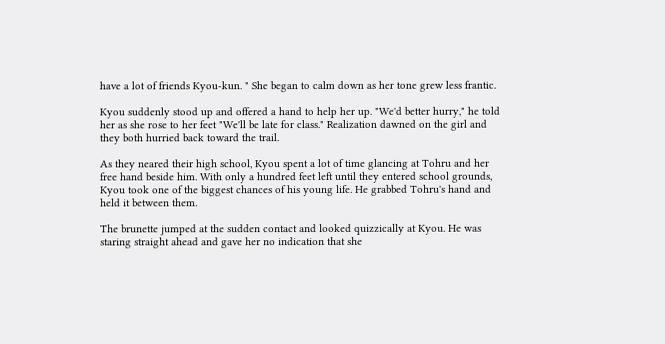have a lot of friends Kyou-kun. " She began to calm down as her tone grew less frantic.

Kyou suddenly stood up and offered a hand to help her up. "We'd better hurry," he told her as she rose to her feet "We'll be late for class." Realization dawned on the girl and they both hurried back toward the trail.

As they neared their high school, Kyou spent a lot of time glancing at Tohru and her free hand beside him. With only a hundred feet left until they entered school grounds, Kyou took one of the biggest chances of his young life. He grabbed Tohru's hand and held it between them.

The brunette jumped at the sudden contact and looked quizzically at Kyou. He was staring straight ahead and gave her no indication that she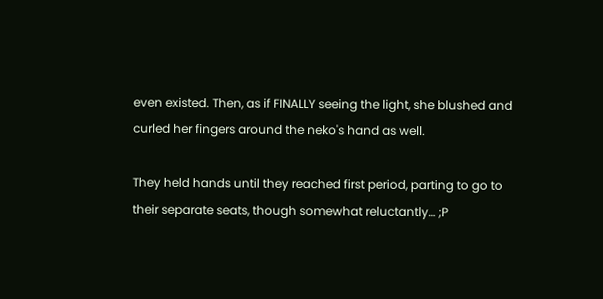even existed. Then, as if FINALLY seeing the light, she blushed and curled her fingers around the neko's hand as well.

They held hands until they reached first period, parting to go to their separate seats, though somewhat reluctantly… ;P